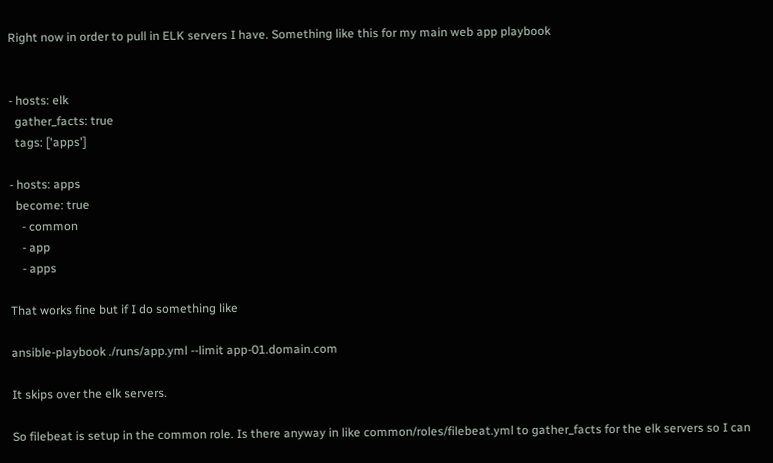Right now in order to pull in ELK servers I have. Something like this for my main web app playbook


- hosts: elk
  gather_facts: true
  tags: ['apps']

- hosts: apps
  become: true
    - common
    - app
    - apps

That works fine but if I do something like

ansible-playbook ./runs/app.yml --limit app-01.domain.com

It skips over the elk servers.

So filebeat is setup in the common role. Is there anyway in like common/roles/filebeat.yml to gather_facts for the elk servers so I can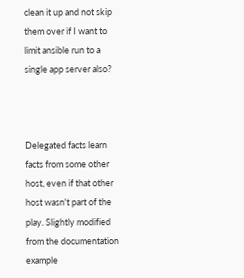clean it up and not skip them over if I want to limit ansible run to a single app server also?



Delegated facts learn facts from some other host, even if that other host wasn't part of the play. Slightly modified from the documentation example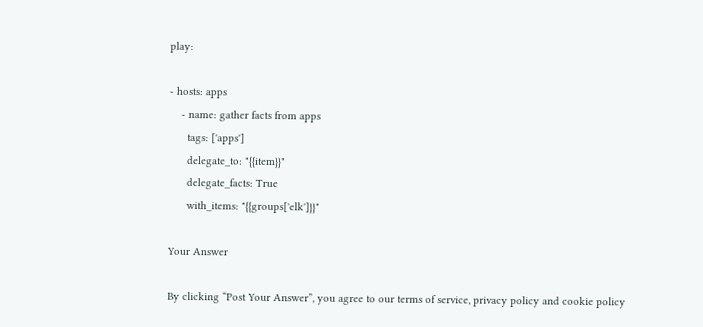play:

- hosts: apps
    - name: gather facts from apps
      tags: ['apps']
      delegate_to: "{{item}}"
      delegate_facts: True
      with_items: "{{groups['elk']}}"

Your Answer

By clicking “Post Your Answer”, you agree to our terms of service, privacy policy and cookie policy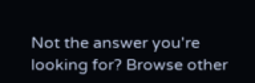Not the answer you're looking for? Browse other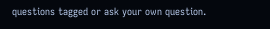questions tagged or ask your own question.